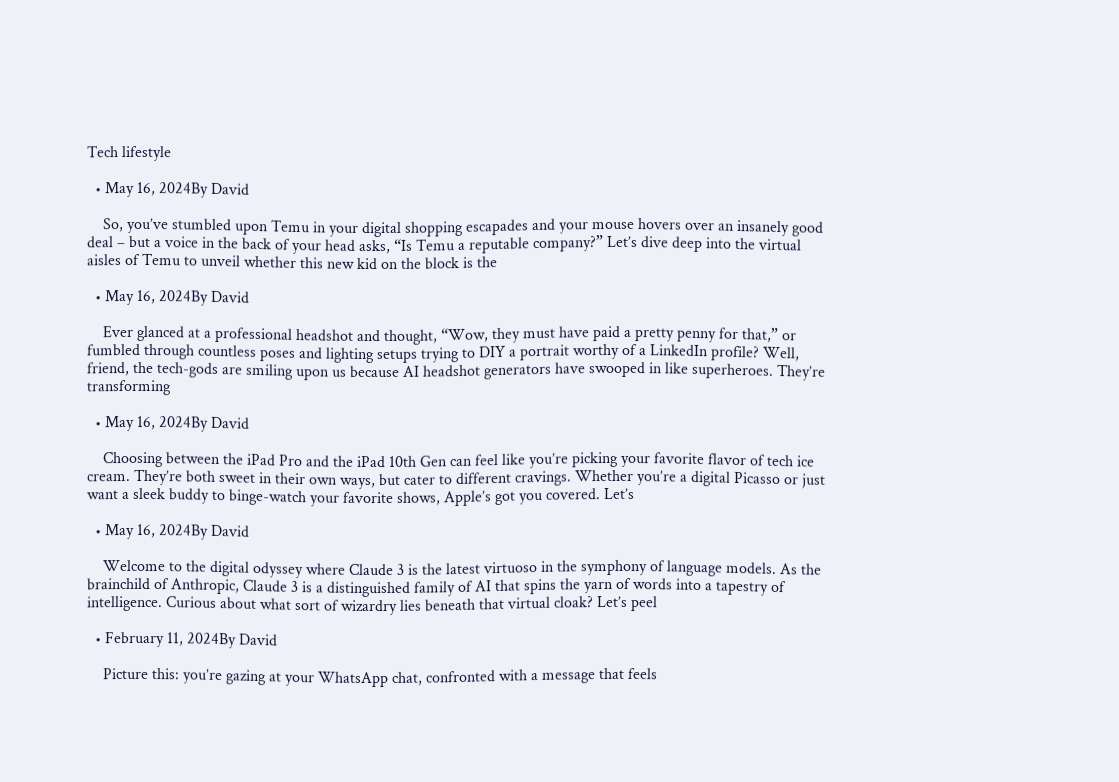Tech lifestyle

  • May 16, 2024By David

    So, you’ve stumbled upon Temu in your digital shopping escapades and your mouse hovers over an insanely good deal – but a voice in the back of your head asks, “Is Temu a reputable company?” Let’s dive deep into the virtual aisles of Temu to unveil whether this new kid on the block is the

  • May 16, 2024By David

    Ever glanced at a professional headshot and thought, “Wow, they must have paid a pretty penny for that,” or fumbled through countless poses and lighting setups trying to DIY a portrait worthy of a LinkedIn profile? Well, friend, the tech-gods are smiling upon us because AI headshot generators have swooped in like superheroes. They’re transforming

  • May 16, 2024By David

    Choosing between the iPad Pro and the iPad 10th Gen can feel like you’re picking your favorite flavor of tech ice cream. They’re both sweet in their own ways, but cater to different cravings. Whether you’re a digital Picasso or just want a sleek buddy to binge-watch your favorite shows, Apple’s got you covered. Let’s

  • May 16, 2024By David

    Welcome to the digital odyssey where Claude 3 is the latest virtuoso in the symphony of language models. As the brainchild of Anthropic, Claude 3 is a distinguished family of AI that spins the yarn of words into a tapestry of intelligence. Curious about what sort of wizardry lies beneath that virtual cloak? Let’s peel

  • February 11, 2024By David

    Picture this: you’re gazing at your WhatsApp chat, confronted with a message that feels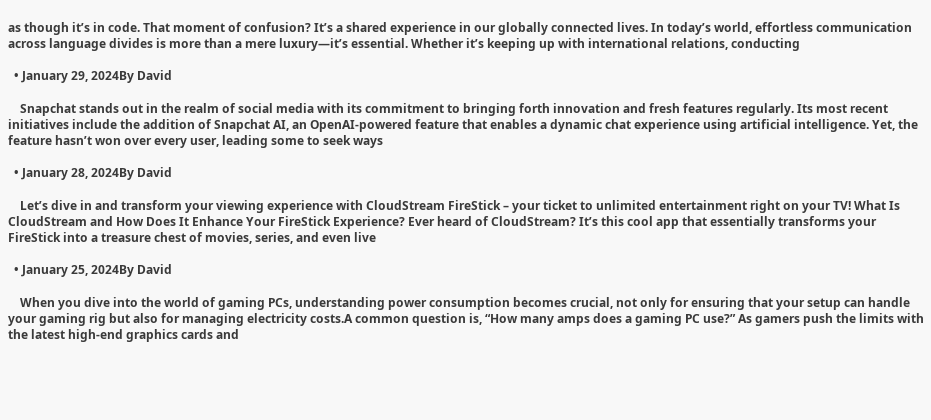as though it’s in code. That moment of confusion? It’s a shared experience in our globally connected lives. In today’s world, effortless communication across language divides is more than a mere luxury—it’s essential. Whether it’s keeping up with international relations, conducting

  • January 29, 2024By David

    Snapchat stands out in the realm of social media with its commitment to bringing forth innovation and fresh features regularly. Its most recent initiatives include the addition of Snapchat AI, an OpenAI-powered feature that enables a dynamic chat experience using artificial intelligence. Yet, the feature hasn’t won over every user, leading some to seek ways

  • January 28, 2024By David

    Let’s dive in and transform your viewing experience with CloudStream FireStick – your ticket to unlimited entertainment right on your TV! What Is CloudStream and How Does It Enhance Your FireStick Experience? Ever heard of CloudStream? It’s this cool app that essentially transforms your FireStick into a treasure chest of movies, series, and even live

  • January 25, 2024By David

    When you dive into the world of gaming PCs, understanding power consumption becomes crucial, not only for ensuring that your setup can handle your gaming rig but also for managing electricity costs.A common question is, “How many amps does a gaming PC use?” As gamers push the limits with the latest high-end graphics cards and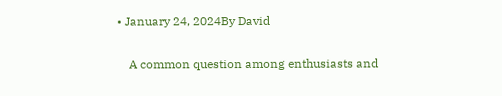• January 24, 2024By David

    A common question among enthusiasts and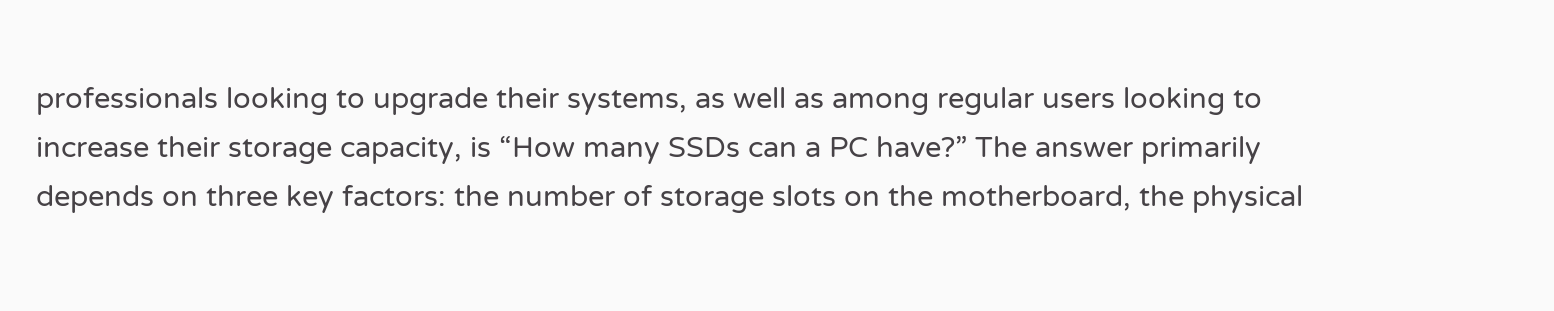professionals looking to upgrade their systems, as well as among regular users looking to increase their storage capacity, is “How many SSDs can a PC have?” The answer primarily depends on three key factors: the number of storage slots on the motherboard, the physical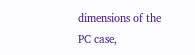dimensions of the PC case,